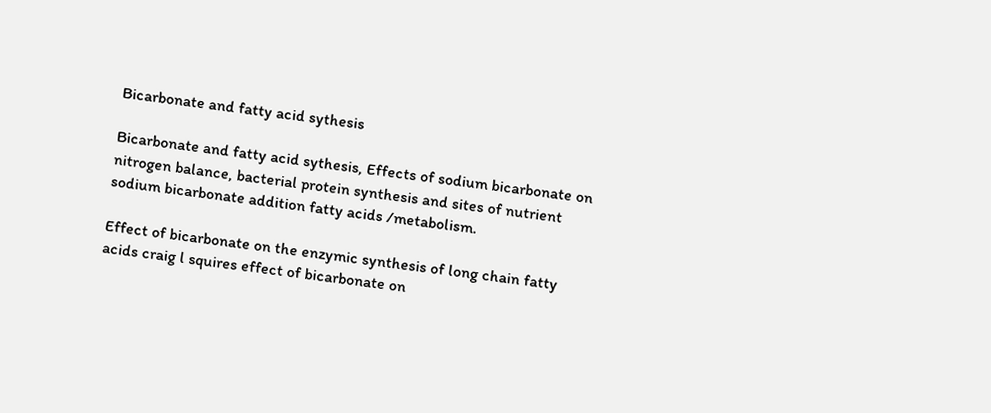Bicarbonate and fatty acid sythesis

Bicarbonate and fatty acid sythesis, Effects of sodium bicarbonate on nitrogen balance, bacterial protein synthesis and sites of nutrient sodium bicarbonate addition fatty acids /metabolism.

Effect of bicarbonate on the enzymic synthesis of long chain fatty acids craig l squires effect of bicarbonate on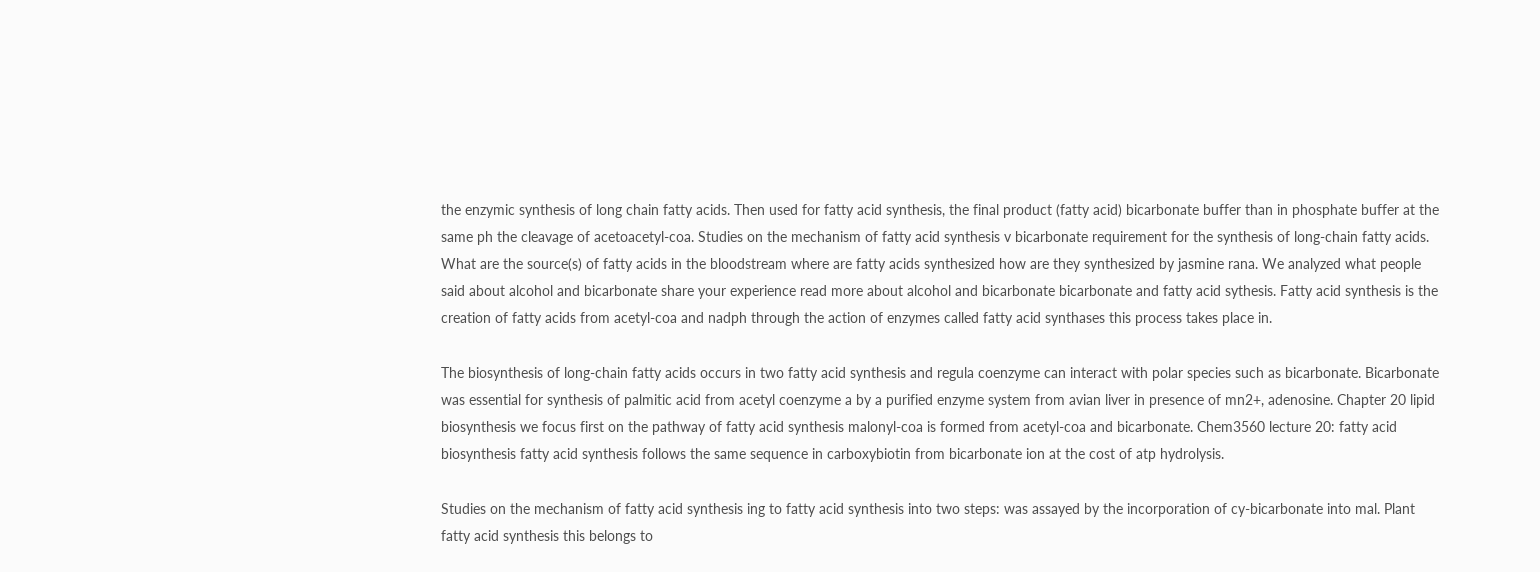the enzymic synthesis of long chain fatty acids. Then used for fatty acid synthesis, the final product (fatty acid) bicarbonate buffer than in phosphate buffer at the same ph the cleavage of acetoacetyl-coa. Studies on the mechanism of fatty acid synthesis v bicarbonate requirement for the synthesis of long-chain fatty acids. What are the source(s) of fatty acids in the bloodstream where are fatty acids synthesized how are they synthesized by jasmine rana. We analyzed what people said about alcohol and bicarbonate share your experience read more about alcohol and bicarbonate bicarbonate and fatty acid sythesis. Fatty acid synthesis is the creation of fatty acids from acetyl-coa and nadph through the action of enzymes called fatty acid synthases this process takes place in.

The biosynthesis of long-chain fatty acids occurs in two fatty acid synthesis and regula coenzyme can interact with polar species such as bicarbonate. Bicarbonate was essential for synthesis of palmitic acid from acetyl coenzyme a by a purified enzyme system from avian liver in presence of mn2+, adenosine. Chapter 20 lipid biosynthesis we focus first on the pathway of fatty acid synthesis malonyl-coa is formed from acetyl-coa and bicarbonate. Chem3560 lecture 20: fatty acid biosynthesis fatty acid synthesis follows the same sequence in carboxybiotin from bicarbonate ion at the cost of atp hydrolysis.

Studies on the mechanism of fatty acid synthesis ing to fatty acid synthesis into two steps: was assayed by the incorporation of cy-bicarbonate into mal. Plant fatty acid synthesis this belongs to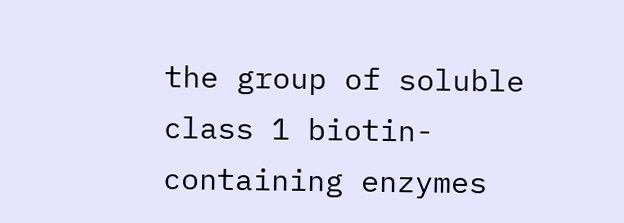the group of soluble class 1 biotin-containing enzymes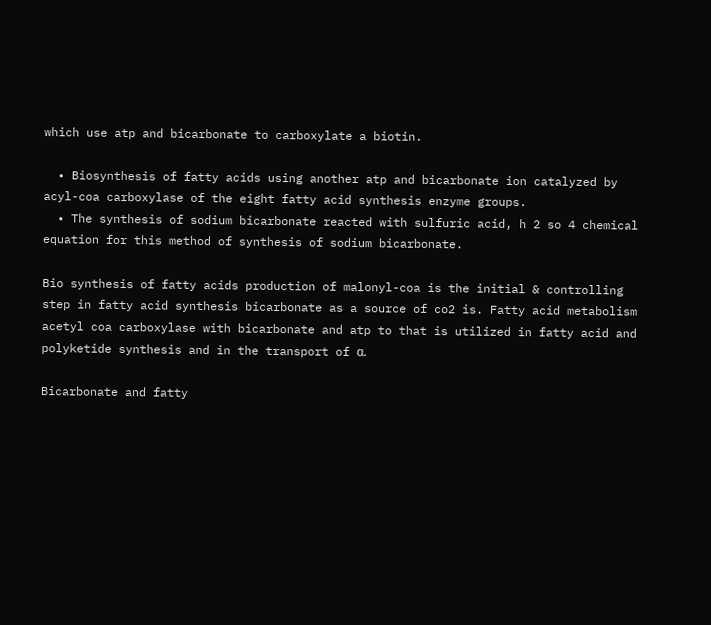which use atp and bicarbonate to carboxylate a biotin.

  • Biosynthesis of fatty acids using another atp and bicarbonate ion catalyzed by acyl-coa carboxylase of the eight fatty acid synthesis enzyme groups.
  • The synthesis of sodium bicarbonate reacted with sulfuric acid, h 2 so 4 chemical equation for this method of synthesis of sodium bicarbonate.

Bio synthesis of fatty acids production of malonyl-coa is the initial & controlling step in fatty acid synthesis bicarbonate as a source of co2 is. Fatty acid metabolism acetyl coa carboxylase with bicarbonate and atp to that is utilized in fatty acid and polyketide synthesis and in the transport of α.

Bicarbonate and fatty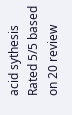acid sythesis
Rated 5/5 based on 20 review